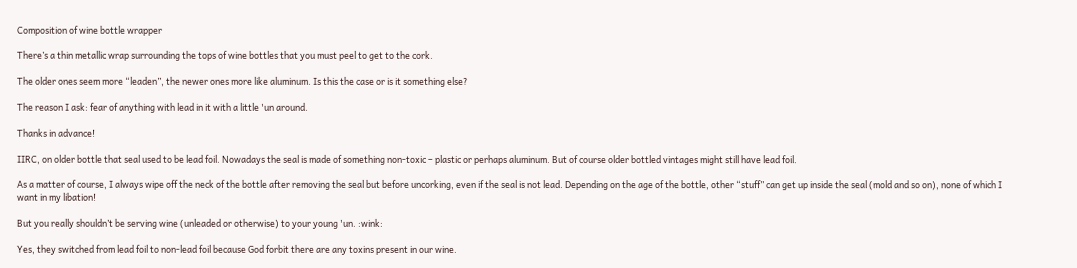Composition of wine bottle wrapper

There’s a thin metallic wrap surrounding the tops of wine bottles that you must peel to get to the cork.

The older ones seem more “leaden”, the newer ones more like aluminum. Is this the case or is it something else?

The reason I ask: fear of anything with lead in it with a little 'un around.

Thanks in advance!

IIRC, on older bottle that seal used to be lead foil. Nowadays the seal is made of something non-toxic – plastic or perhaps aluminum. But of course older bottled vintages might still have lead foil.

As a matter of course, I always wipe off the neck of the bottle after removing the seal but before uncorking, even if the seal is not lead. Depending on the age of the bottle, other “stuff” can get up inside the seal (mold and so on), none of which I want in my libation!

But you really shouldn’t be serving wine (unleaded or otherwise) to your young 'un. :wink:

Yes, they switched from lead foil to non-lead foil because God forbit there are any toxins present in our wine.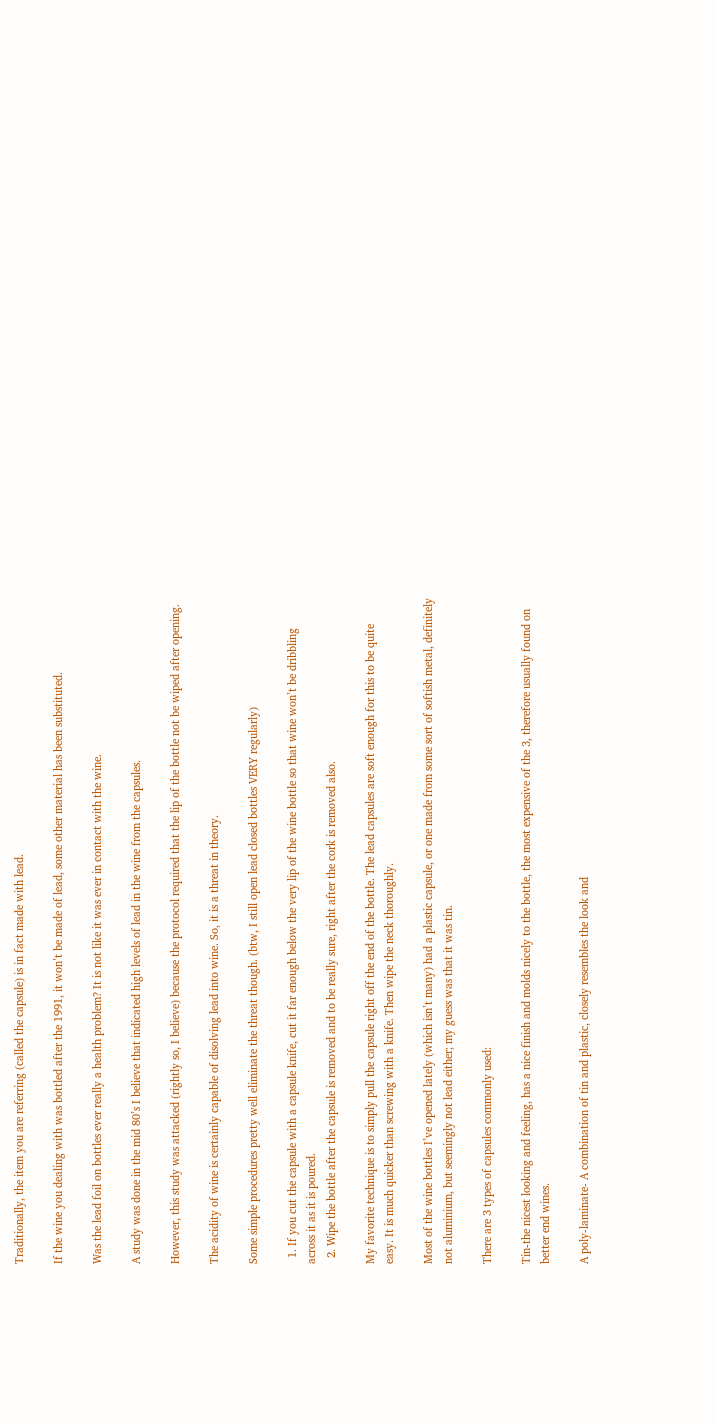Traditionally, the item you are referring (called the capsule) is in fact made with lead.

If the wine you dealing with was bottled after the 1991, it won’t be made of lead, some other material has been substituted.

Was the lead foil on bottles ever really a health problem? It is not like it was ever in contact with the wine.

A study was done in the mid 80’s I believe that indicated high levels of lead in the wine from the capsules.

However, this study was attacked (rightly so, I believe) because the protocol required that the lip of the bottle not be wiped after opening.

The acidity of wine is certainly capable of disolving lead into wine. So, it is a threat in theory.

Some simple procedures pretty well eliminate the threat though. (btw, I still open lead closed bottles VERY regularly)

  1. If you cut the capsule with a capsule knife, cut it far enough below the very lip of the wine bottle so that wine won’t be dribbling across it as it is poured.
  2. Wipe the bottle after the capsule is removed and to be really sure, right after the cork is removed also.

My favorite technique is to simply pull the capsule right off the end of the bottle. The lead capsules are soft enough for this to be quite easy. It is much quicker than screwing with a knife. Then wipe the neck thoroughly.

Most of the wine bottles I’ve opened lately (which isn’t many) had a plastic capsule, or one made from some sort of softish metal, definitely not aluminium, but seemingly not lead either; my guess was that it was tin.

There are 3 types of capsules commonly used:

Tin-the nicest looking and feeling, has a nice finish and molds nicely to the bottle, the most expensive of the 3, therefore usually found on better end wines.

A poly-laminate- A combination of tin and plastic, closely resembles the look and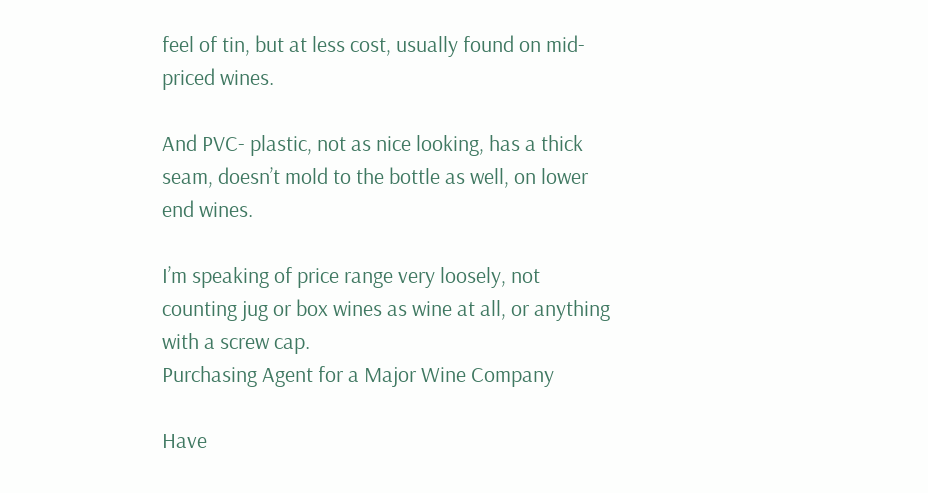feel of tin, but at less cost, usually found on mid-priced wines.

And PVC- plastic, not as nice looking, has a thick seam, doesn’t mold to the bottle as well, on lower end wines.

I’m speaking of price range very loosely, not counting jug or box wines as wine at all, or anything with a screw cap.
Purchasing Agent for a Major Wine Company

Have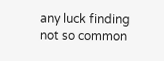any luck finding not so common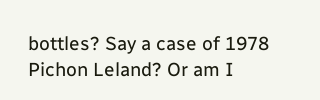bottles? Say a case of 1978 Pichon Leland? Or am I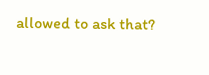allowed to ask that?